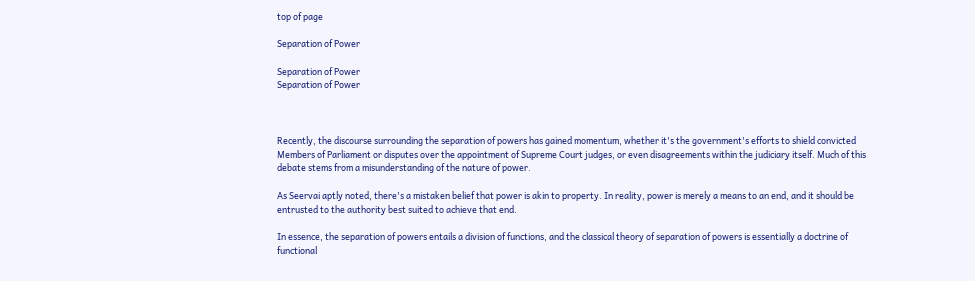top of page

Separation of Power

Separation of Power
Separation of Power



Recently, the discourse surrounding the separation of powers has gained momentum, whether it's the government's efforts to shield convicted Members of Parliament or disputes over the appointment of Supreme Court judges, or even disagreements within the judiciary itself. Much of this debate stems from a misunderstanding of the nature of power.

As Seervai aptly noted, there's a mistaken belief that power is akin to property. In reality, power is merely a means to an end, and it should be entrusted to the authority best suited to achieve that end.

In essence, the separation of powers entails a division of functions, and the classical theory of separation of powers is essentially a doctrine of functional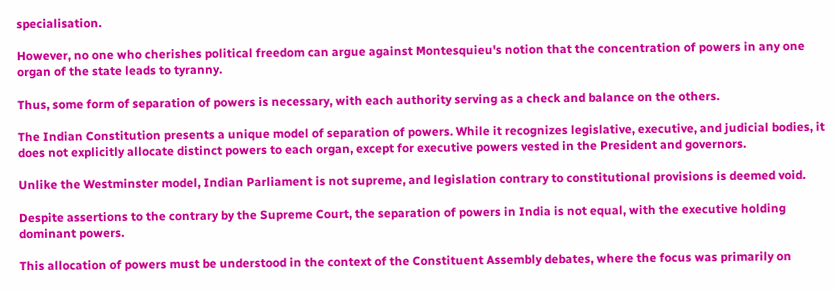specialisation.

However, no one who cherishes political freedom can argue against Montesquieu's notion that the concentration of powers in any one organ of the state leads to tyranny.

Thus, some form of separation of powers is necessary, with each authority serving as a check and balance on the others.

The Indian Constitution presents a unique model of separation of powers. While it recognizes legislative, executive, and judicial bodies, it does not explicitly allocate distinct powers to each organ, except for executive powers vested in the President and governors.

Unlike the Westminster model, Indian Parliament is not supreme, and legislation contrary to constitutional provisions is deemed void.

Despite assertions to the contrary by the Supreme Court, the separation of powers in India is not equal, with the executive holding dominant powers.

This allocation of powers must be understood in the context of the Constituent Assembly debates, where the focus was primarily on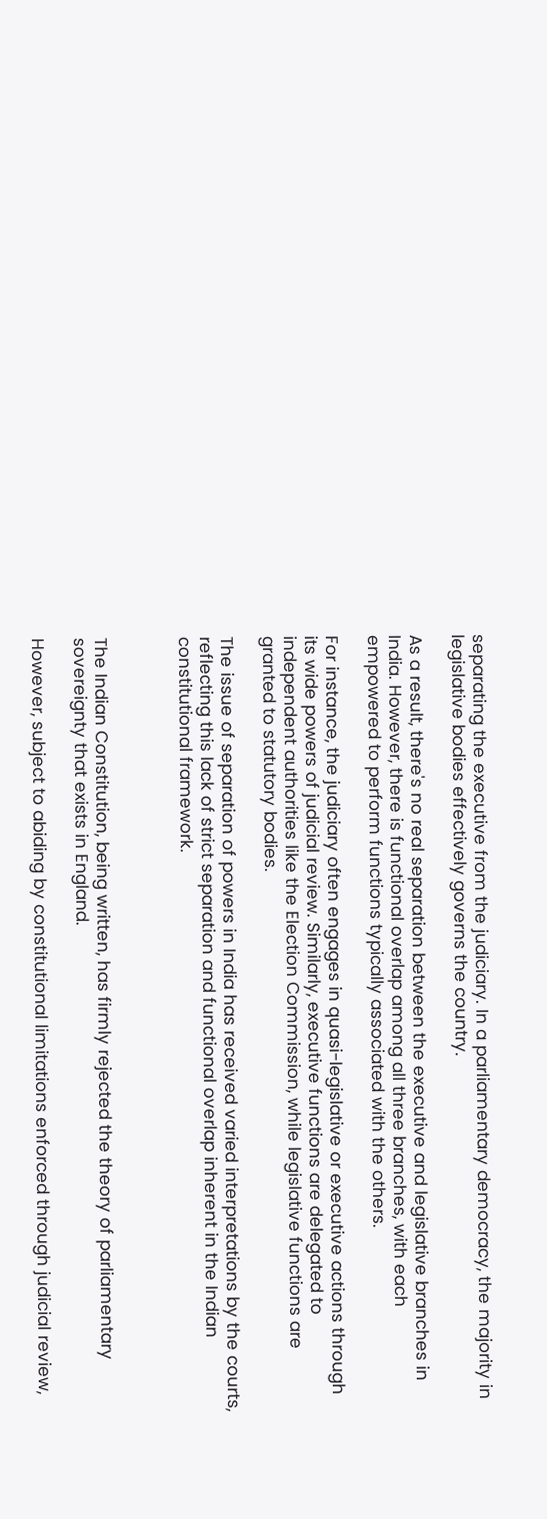separating the executive from the judiciary. In a parliamentary democracy, the majority in legislative bodies effectively governs the country.

As a result, there's no real separation between the executive and legislative branches in India. However, there is functional overlap among all three branches, with each empowered to perform functions typically associated with the others.

For instance, the judiciary often engages in quasi-legislative or executive actions through its wide powers of judicial review. Similarly, executive functions are delegated to independent authorities like the Election Commission, while legislative functions are granted to statutory bodies.

The issue of separation of powers in India has received varied interpretations by the courts, reflecting this lack of strict separation and functional overlap inherent in the Indian constitutional framework.



The Indian Constitution, being written, has firmly rejected the theory of parliamentary sovereignty that exists in England.

However, subject to abiding by constitutional limitations enforced through judicial review,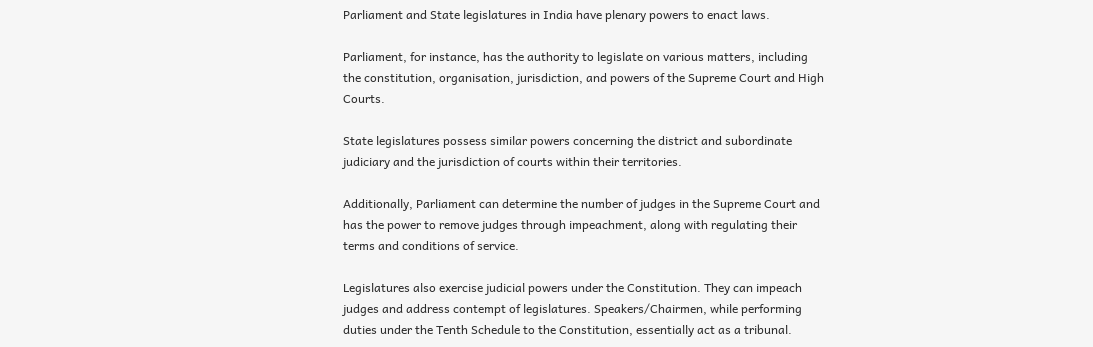Parliament and State legislatures in India have plenary powers to enact laws.

Parliament, for instance, has the authority to legislate on various matters, including the constitution, organisation, jurisdiction, and powers of the Supreme Court and High Courts.

State legislatures possess similar powers concerning the district and subordinate judiciary and the jurisdiction of courts within their territories.

Additionally, Parliament can determine the number of judges in the Supreme Court and has the power to remove judges through impeachment, along with regulating their terms and conditions of service.

Legislatures also exercise judicial powers under the Constitution. They can impeach judges and address contempt of legislatures. Speakers/Chairmen, while performing duties under the Tenth Schedule to the Constitution, essentially act as a tribunal.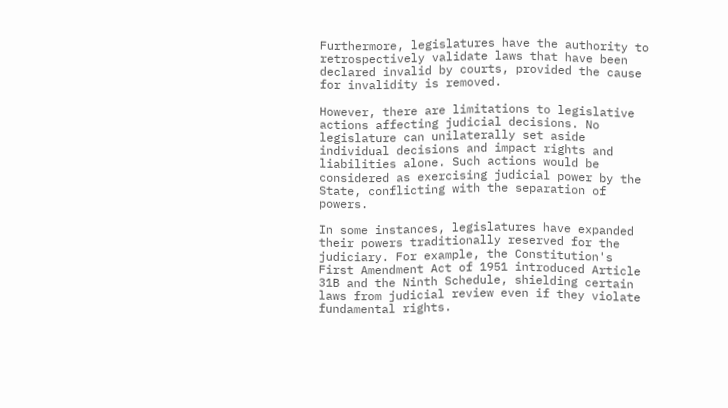Furthermore, legislatures have the authority to retrospectively validate laws that have been declared invalid by courts, provided the cause for invalidity is removed.

However, there are limitations to legislative actions affecting judicial decisions. No legislature can unilaterally set aside individual decisions and impact rights and liabilities alone. Such actions would be considered as exercising judicial power by the State, conflicting with the separation of powers.

In some instances, legislatures have expanded their powers traditionally reserved for the judiciary. For example, the Constitution's First Amendment Act of 1951 introduced Article 31B and the Ninth Schedule, shielding certain laws from judicial review even if they violate fundamental rights.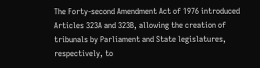The Forty-second Amendment Act of 1976 introduced Articles 323A and 323B, allowing the creation of tribunals by Parliament and State legislatures, respectively, to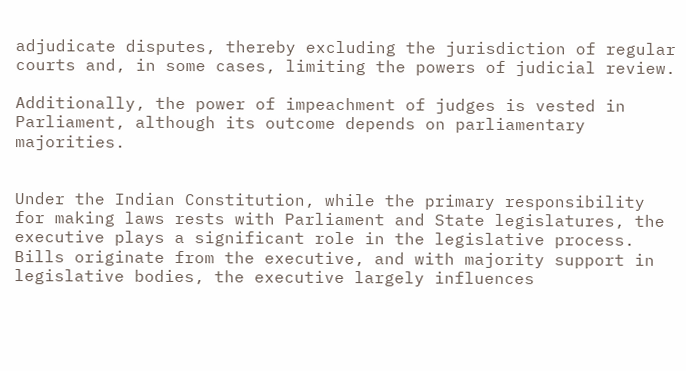adjudicate disputes, thereby excluding the jurisdiction of regular courts and, in some cases, limiting the powers of judicial review.

Additionally, the power of impeachment of judges is vested in Parliament, although its outcome depends on parliamentary majorities.


Under the Indian Constitution, while the primary responsibility for making laws rests with Parliament and State legislatures, the executive plays a significant role in the legislative process. Bills originate from the executive, and with majority support in legislative bodies, the executive largely influences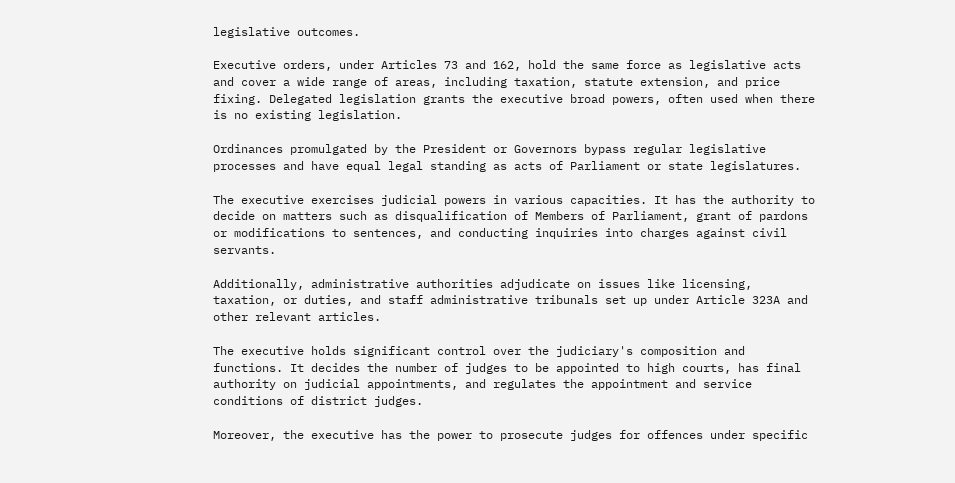legislative outcomes.

Executive orders, under Articles 73 and 162, hold the same force as legislative acts and cover a wide range of areas, including taxation, statute extension, and price fixing. Delegated legislation grants the executive broad powers, often used when there is no existing legislation.

Ordinances promulgated by the President or Governors bypass regular legislative processes and have equal legal standing as acts of Parliament or state legislatures.

The executive exercises judicial powers in various capacities. It has the authority to decide on matters such as disqualification of Members of Parliament, grant of pardons or modifications to sentences, and conducting inquiries into charges against civil servants.

Additionally, administrative authorities adjudicate on issues like licensing, taxation, or duties, and staff administrative tribunals set up under Article 323A and other relevant articles.

The executive holds significant control over the judiciary's composition and functions. It decides the number of judges to be appointed to high courts, has final authority on judicial appointments, and regulates the appointment and service conditions of district judges.

Moreover, the executive has the power to prosecute judges for offences under specific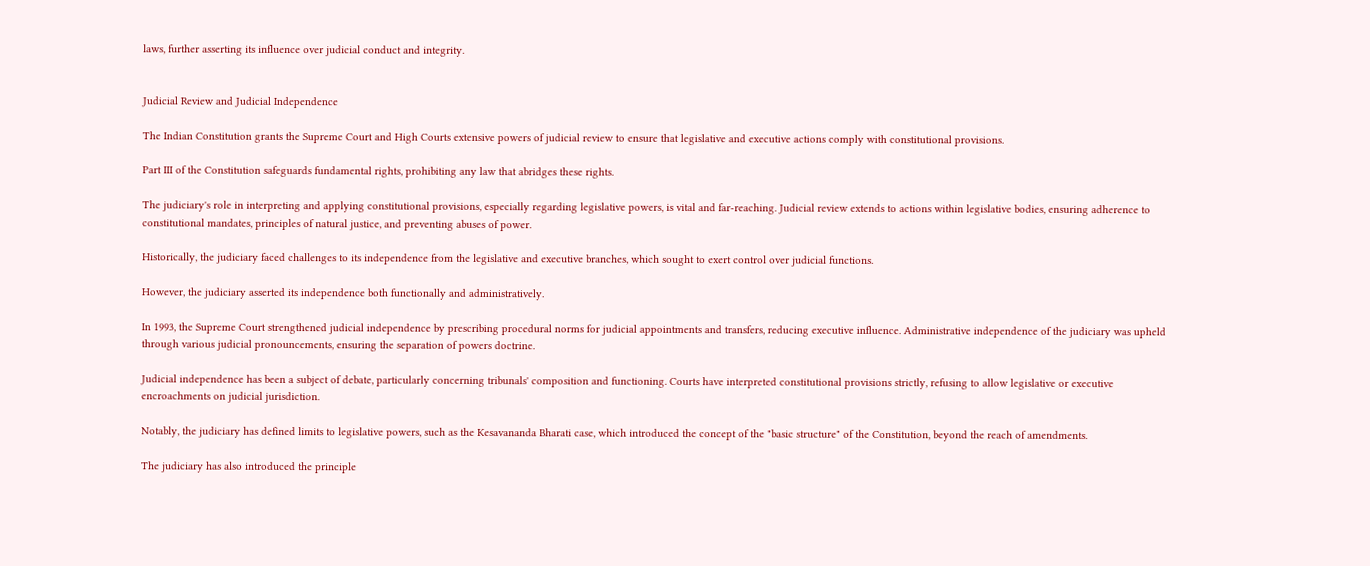laws, further asserting its influence over judicial conduct and integrity.


Judicial Review and Judicial Independence

The Indian Constitution grants the Supreme Court and High Courts extensive powers of judicial review to ensure that legislative and executive actions comply with constitutional provisions.

Part III of the Constitution safeguards fundamental rights, prohibiting any law that abridges these rights.

The judiciary's role in interpreting and applying constitutional provisions, especially regarding legislative powers, is vital and far-reaching. Judicial review extends to actions within legislative bodies, ensuring adherence to constitutional mandates, principles of natural justice, and preventing abuses of power.

Historically, the judiciary faced challenges to its independence from the legislative and executive branches, which sought to exert control over judicial functions.

However, the judiciary asserted its independence both functionally and administratively.

In 1993, the Supreme Court strengthened judicial independence by prescribing procedural norms for judicial appointments and transfers, reducing executive influence. Administrative independence of the judiciary was upheld through various judicial pronouncements, ensuring the separation of powers doctrine.

Judicial independence has been a subject of debate, particularly concerning tribunals' composition and functioning. Courts have interpreted constitutional provisions strictly, refusing to allow legislative or executive encroachments on judicial jurisdiction.

Notably, the judiciary has defined limits to legislative powers, such as the Kesavananda Bharati case, which introduced the concept of the "basic structure" of the Constitution, beyond the reach of amendments.

The judiciary has also introduced the principle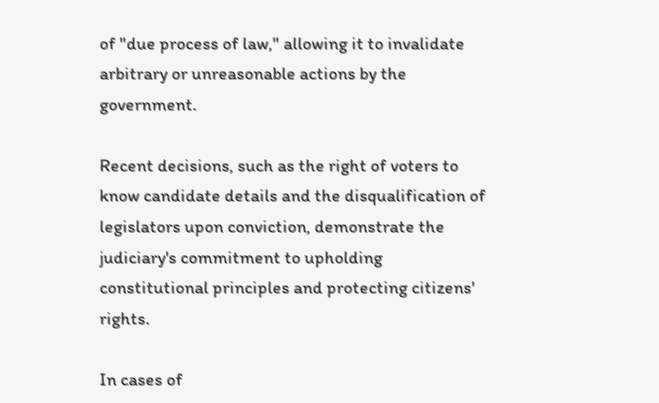of "due process of law," allowing it to invalidate arbitrary or unreasonable actions by the government.

Recent decisions, such as the right of voters to know candidate details and the disqualification of legislators upon conviction, demonstrate the judiciary's commitment to upholding constitutional principles and protecting citizens' rights.

In cases of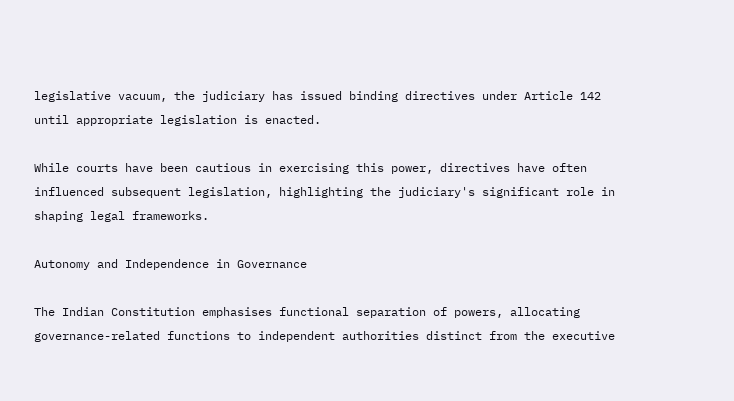legislative vacuum, the judiciary has issued binding directives under Article 142 until appropriate legislation is enacted.

While courts have been cautious in exercising this power, directives have often influenced subsequent legislation, highlighting the judiciary's significant role in shaping legal frameworks.

Autonomy and Independence in Governance

The Indian Constitution emphasises functional separation of powers, allocating governance-related functions to independent authorities distinct from the executive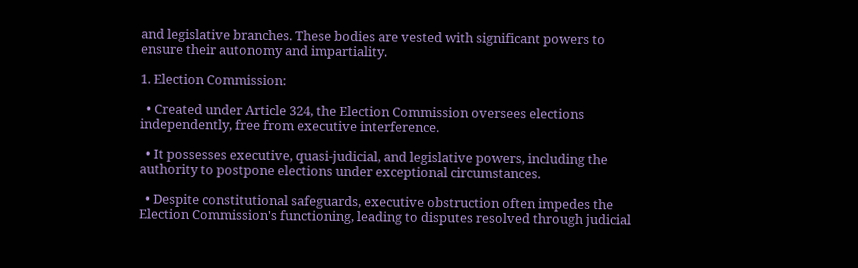and legislative branches. These bodies are vested with significant powers to ensure their autonomy and impartiality.

1. Election Commission:

  • Created under Article 324, the Election Commission oversees elections independently, free from executive interference.

  • It possesses executive, quasi-judicial, and legislative powers, including the authority to postpone elections under exceptional circumstances.

  • Despite constitutional safeguards, executive obstruction often impedes the Election Commission's functioning, leading to disputes resolved through judicial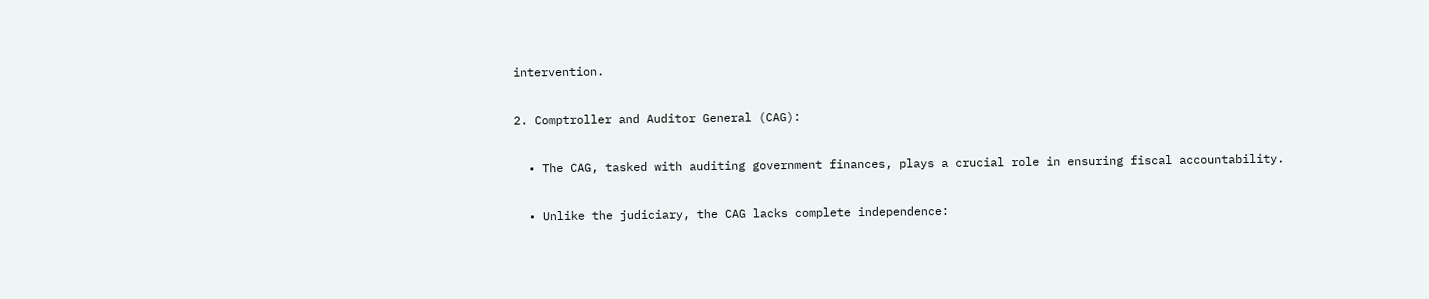intervention.

2. Comptroller and Auditor General (CAG):

  • The CAG, tasked with auditing government finances, plays a crucial role in ensuring fiscal accountability.

  • Unlike the judiciary, the CAG lacks complete independence: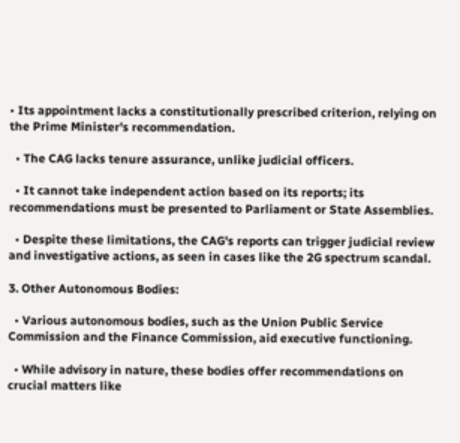• Its appointment lacks a constitutionally prescribed criterion, relying on the Prime Minister's recommendation.

  • The CAG lacks tenure assurance, unlike judicial officers.

  • It cannot take independent action based on its reports; its recommendations must be presented to Parliament or State Assemblies.

  • Despite these limitations, the CAG's reports can trigger judicial review and investigative actions, as seen in cases like the 2G spectrum scandal.

3. Other Autonomous Bodies:

  • Various autonomous bodies, such as the Union Public Service Commission and the Finance Commission, aid executive functioning.

  • While advisory in nature, these bodies offer recommendations on crucial matters like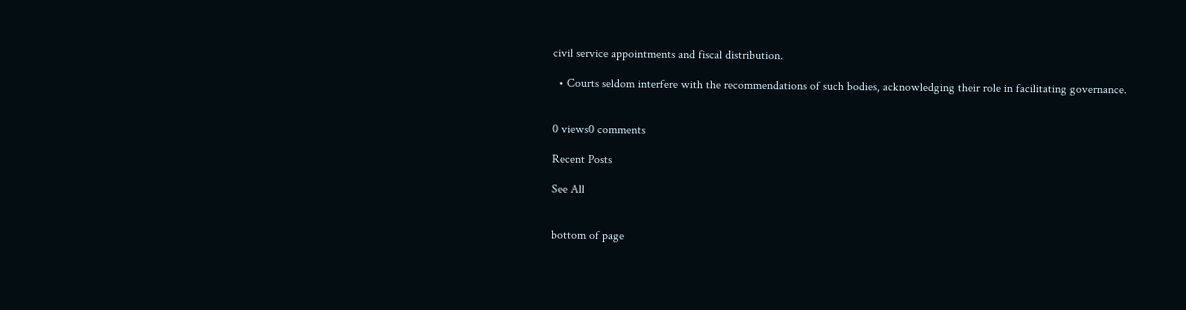civil service appointments and fiscal distribution.

  • Courts seldom interfere with the recommendations of such bodies, acknowledging their role in facilitating governance.


0 views0 comments

Recent Posts

See All


bottom of page